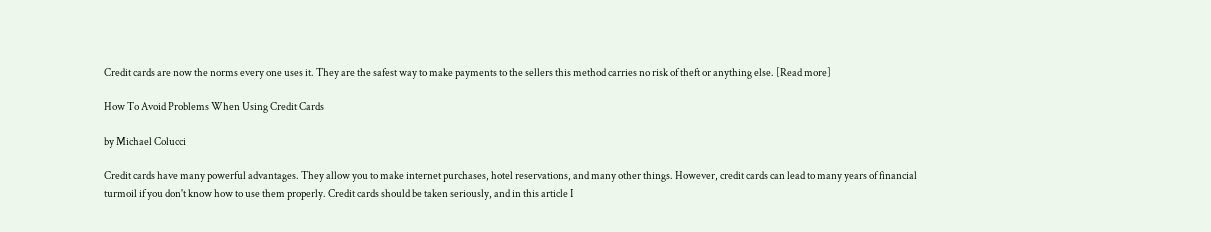Credit cards are now the norms every one uses it. They are the safest way to make payments to the sellers this method carries no risk of theft or anything else. [Read more]

How To Avoid Problems When Using Credit Cards

by Michael Colucci

Credit cards have many powerful advantages. They allow you to make internet purchases, hotel reservations, and many other things. However, credit cards can lead to many years of financial turmoil if you don't know how to use them properly. Credit cards should be taken seriously, and in this article I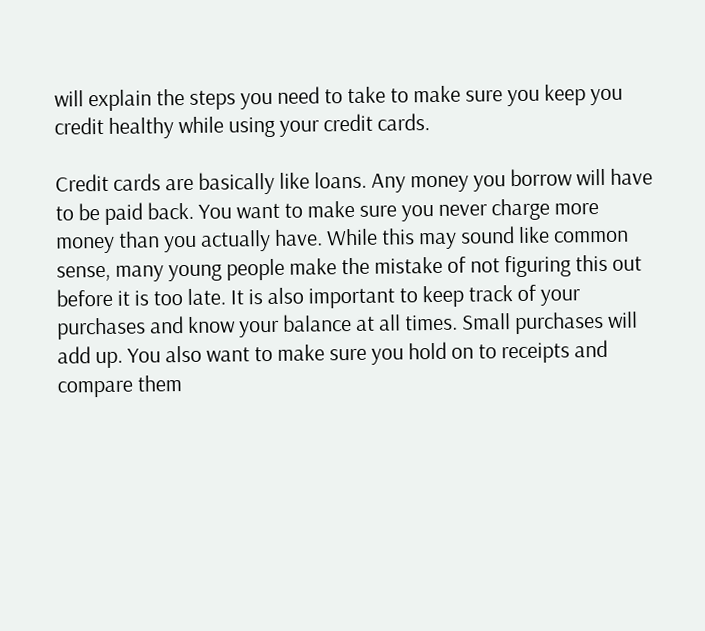will explain the steps you need to take to make sure you keep you credit healthy while using your credit cards.

Credit cards are basically like loans. Any money you borrow will have to be paid back. You want to make sure you never charge more money than you actually have. While this may sound like common sense, many young people make the mistake of not figuring this out before it is too late. It is also important to keep track of your purchases and know your balance at all times. Small purchases will add up. You also want to make sure you hold on to receipts and compare them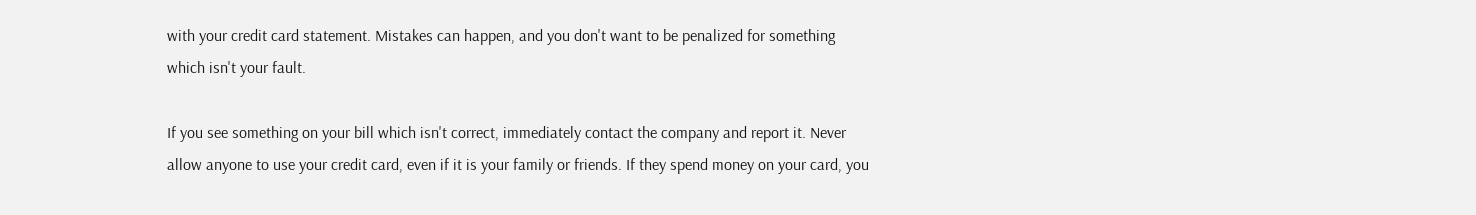with your credit card statement. Mistakes can happen, and you don't want to be penalized for something which isn't your fault.

If you see something on your bill which isn't correct, immediately contact the company and report it. Never allow anyone to use your credit card, even if it is your family or friends. If they spend money on your card, you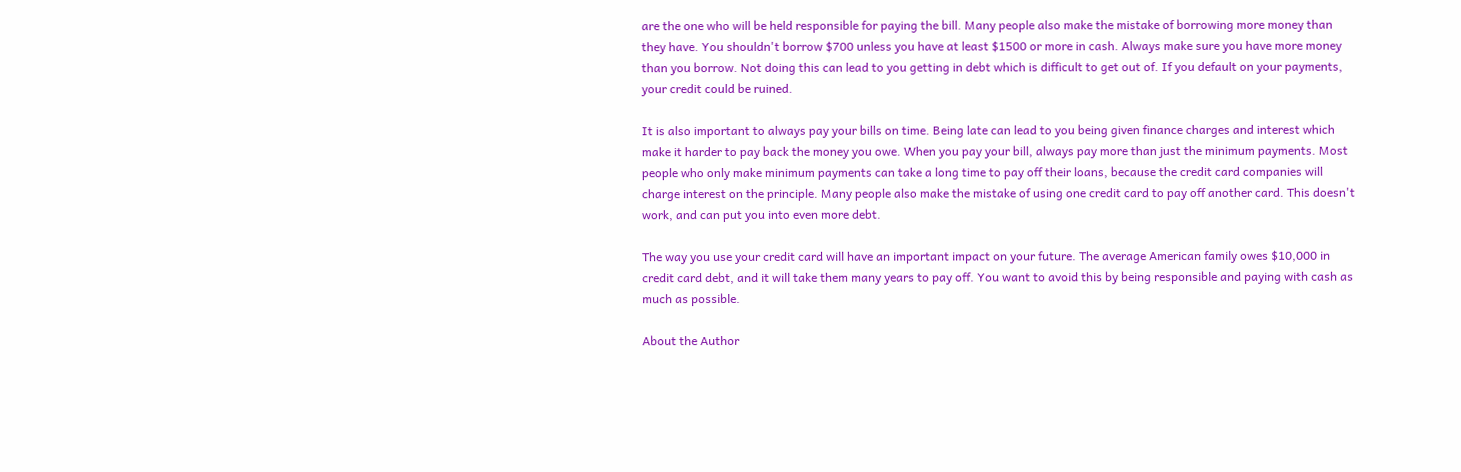are the one who will be held responsible for paying the bill. Many people also make the mistake of borrowing more money than they have. You shouldn't borrow $700 unless you have at least $1500 or more in cash. Always make sure you have more money than you borrow. Not doing this can lead to you getting in debt which is difficult to get out of. If you default on your payments, your credit could be ruined.

It is also important to always pay your bills on time. Being late can lead to you being given finance charges and interest which make it harder to pay back the money you owe. When you pay your bill, always pay more than just the minimum payments. Most people who only make minimum payments can take a long time to pay off their loans, because the credit card companies will charge interest on the principle. Many people also make the mistake of using one credit card to pay off another card. This doesn't work, and can put you into even more debt.

The way you use your credit card will have an important impact on your future. The average American family owes $10,000 in credit card debt, and it will take them many years to pay off. You want to avoid this by being responsible and paying with cash as much as possible.

About the Author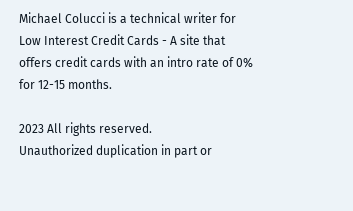Michael Colucci is a technical writer for Low Interest Credit Cards - A site that offers credit cards with an intro rate of 0% for 12-15 months.

2023 All rights reserved.
Unauthorized duplication in part or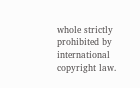whole strictly prohibited by international copyright law.